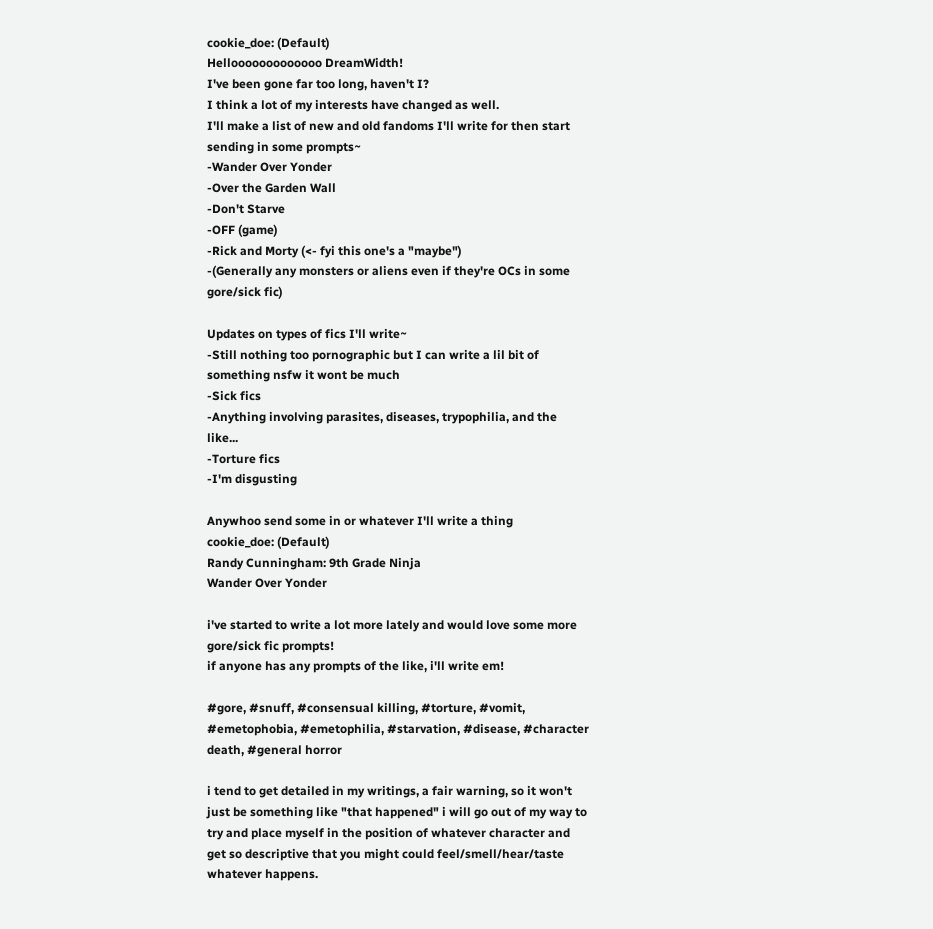cookie_doe: (Default)
Hellooooooooooooo DreamWidth!
I've been gone far too long, haven't I?
I think a lot of my interests have changed as well.
I'll make a list of new and old fandoms I'll write for then start sending in some prompts~
-Wander Over Yonder
-Over the Garden Wall
-Don't Starve
-OFF (game)
-Rick and Morty (<- fyi this one's a "maybe")
-(Generally any monsters or aliens even if they're OCs in some gore/sick fic)

Updates on types of fics I'll write~
-Still nothing too pornographic but I can write a lil bit of something nsfw it wont be much
-Sick fics
-Anything involving parasites, diseases, trypophilia, and the like...
-Torture fics
-I'm disgusting

Anywhoo send some in or whatever I'll write a thing
cookie_doe: (Default)
Randy Cunningham: 9th Grade Ninja
Wander Over Yonder

i've started to write a lot more lately and would love some more gore/sick fic prompts!
if anyone has any prompts of the like, i'll write em!

#gore, #snuff, #consensual killing, #torture, #vomit, #emetophobia, #emetophilia, #starvation, #disease, #character death, #general horror

i tend to get detailed in my writings, a fair warning, so it won't just be something like "that happened" i will go out of my way to try and place myself in the position of whatever character and get so descriptive that you might could feel/smell/hear/taste whatever happens.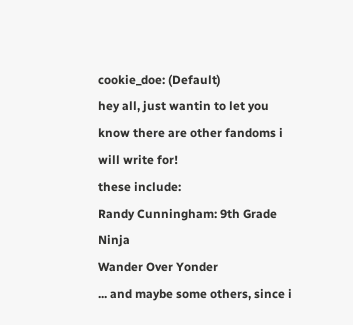cookie_doe: (Default)
hey all, just wantin to let you know there are other fandoms i will write for!
these include:
Randy Cunningham: 9th Grade Ninja
Wander Over Yonder
... and maybe some others, since i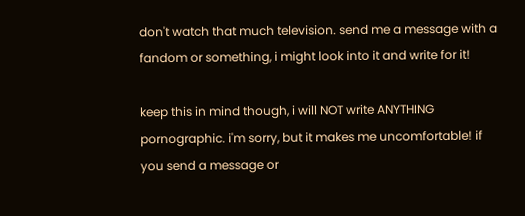don't watch that much television. send me a message with a fandom or something, i might look into it and write for it!

keep this in mind though, i will NOT write ANYTHING pornographic. i'm sorry, but it makes me uncomfortable! if you send a message or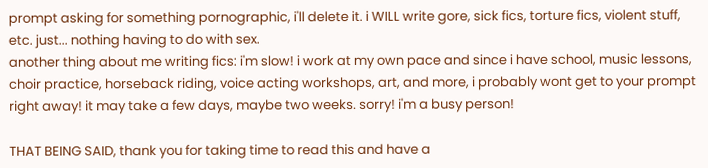prompt asking for something pornographic, i'll delete it. i WILL write gore, sick fics, torture fics, violent stuff, etc. just... nothing having to do with sex.
another thing about me writing fics: i'm slow! i work at my own pace and since i have school, music lessons, choir practice, horseback riding, voice acting workshops, art, and more, i probably wont get to your prompt right away! it may take a few days, maybe two weeks. sorry! i'm a busy person!

THAT BEING SAID, thank you for taking time to read this and have a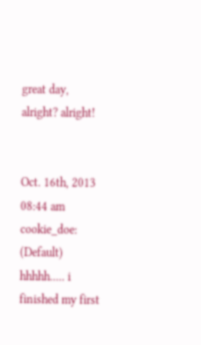great day, alright? alright!


Oct. 16th, 2013 08:44 am
cookie_doe: (Default)
hhhhh..... i finished my first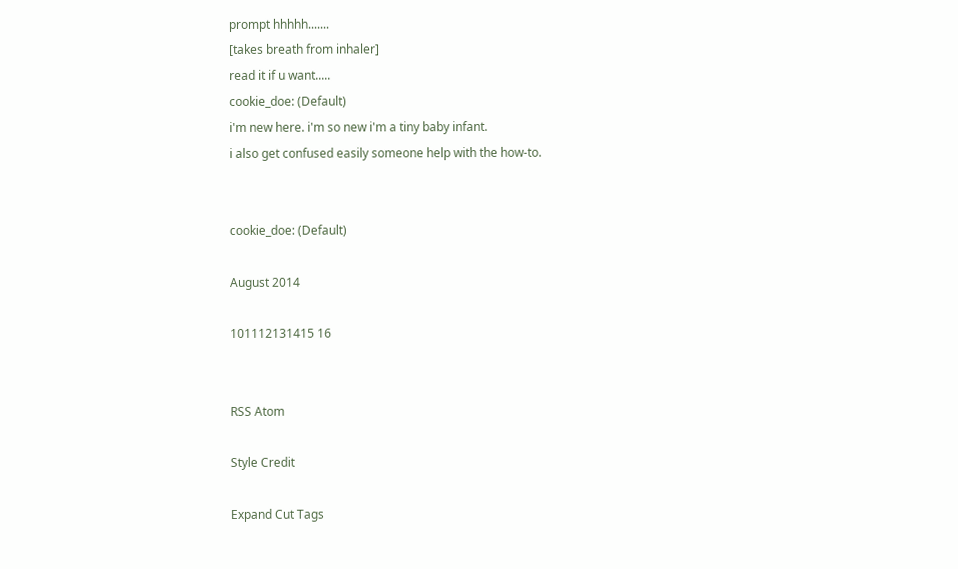prompt hhhhh.......
[takes breath from inhaler]
read it if u want.....
cookie_doe: (Default)
i'm new here. i'm so new i'm a tiny baby infant.
i also get confused easily someone help with the how-to.


cookie_doe: (Default)

August 2014

101112131415 16


RSS Atom

Style Credit

Expand Cut Tags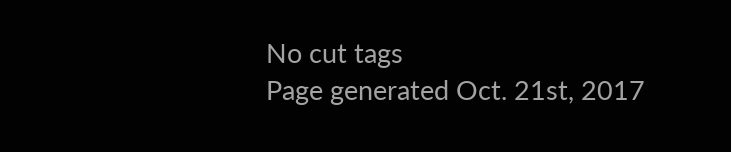No cut tags
Page generated Oct. 21st, 2017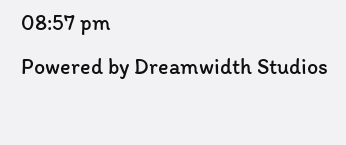08:57 pm
Powered by Dreamwidth Studios